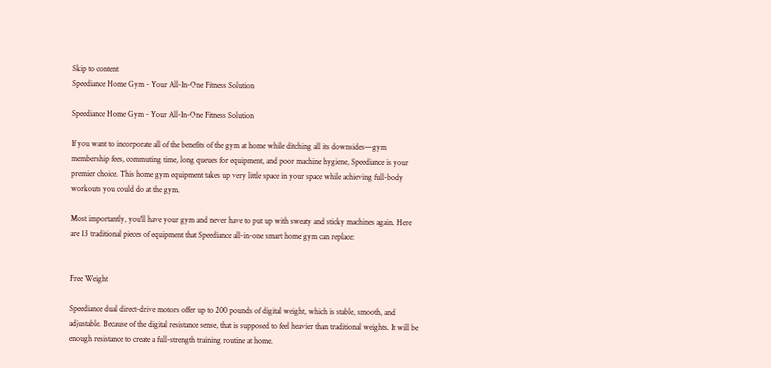Skip to content
Speediance Home Gym - Your All-In-One Fitness Solution

Speediance Home Gym - Your All-In-One Fitness Solution

If you want to incorporate all of the benefits of the gym at home while ditching all its downsides—gym membership fees, commuting time, long queues for equipment, and poor machine hygiene, Speediance is your premier choice. This home gym equipment takes up very little space in your space while achieving full-body workouts you could do at the gym.

Most importantly, you'll have your gym and never have to put up with sweaty and sticky machines again. Here are 13 traditional pieces of equipment that Speediance all-in-one smart home gym can replace:


Free Weight

Speediance dual direct-drive motors offer up to 200 pounds of digital weight, which is stable, smooth, and adjustable. Because of the digital resistance sense, that is supposed to feel heavier than traditional weights. It will be enough resistance to create a full-strength training routine at home.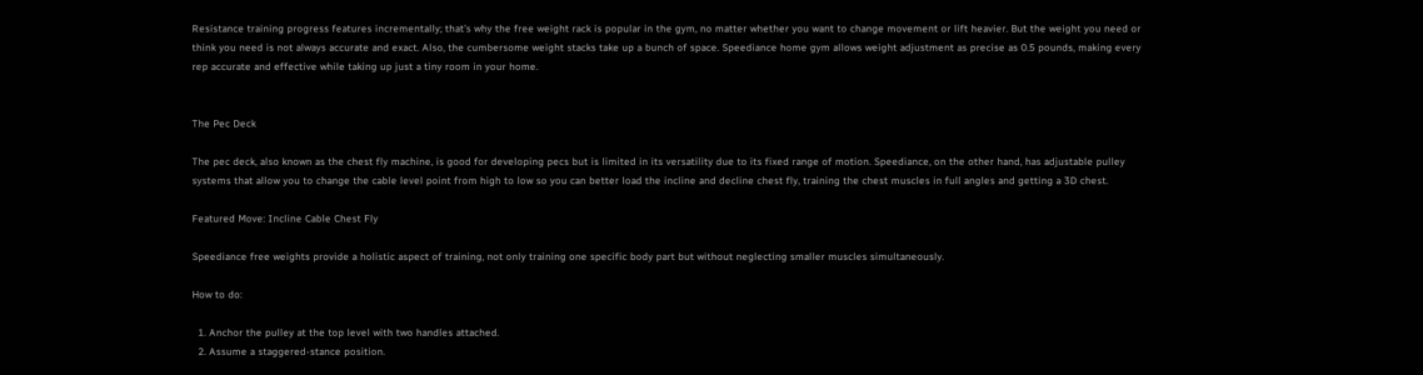Resistance training progress features incrementally; that’s why the free weight rack is popular in the gym, no matter whether you want to change movement or lift heavier. But the weight you need or think you need is not always accurate and exact. Also, the cumbersome weight stacks take up a bunch of space. Speediance home gym allows weight adjustment as precise as 0.5 pounds, making every rep accurate and effective while taking up just a tiny room in your home.


The Pec Deck

The pec deck, also known as the chest fly machine, is good for developing pecs but is limited in its versatility due to its fixed range of motion. Speediance, on the other hand, has adjustable pulley systems that allow you to change the cable level point from high to low so you can better load the incline and decline chest fly, training the chest muscles in full angles and getting a 3D chest.

Featured Move: Incline Cable Chest Fly

Speediance free weights provide a holistic aspect of training, not only training one specific body part but without neglecting smaller muscles simultaneously.

How to do:

  1. Anchor the pulley at the top level with two handles attached.
  2. Assume a staggered-stance position.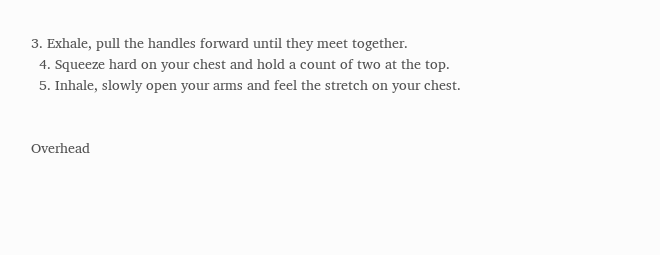3. Exhale, pull the handles forward until they meet together.
  4. Squeeze hard on your chest and hold a count of two at the top.
  5. Inhale, slowly open your arms and feel the stretch on your chest.


Overhead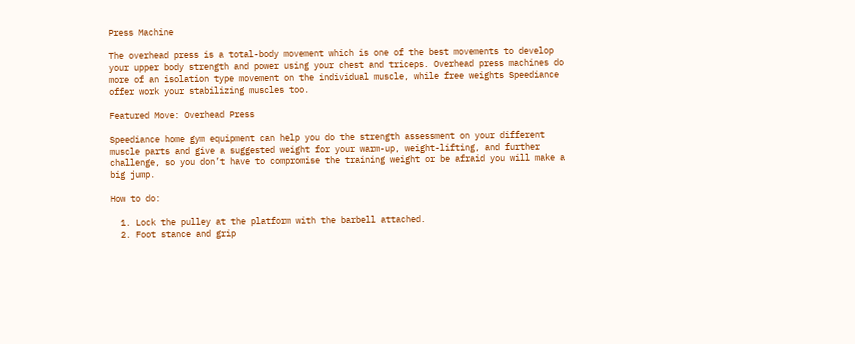Press Machine

The overhead press is a total-body movement which is one of the best movements to develop your upper body strength and power using your chest and triceps. Overhead press machines do more of an isolation type movement on the individual muscle, while free weights Speediance offer work your stabilizing muscles too.

Featured Move: Overhead Press

Speediance home gym equipment can help you do the strength assessment on your different muscle parts and give a suggested weight for your warm-up, weight-lifting, and further challenge, so you don’t have to compromise the training weight or be afraid you will make a big jump.

How to do:

  1. Lock the pulley at the platform with the barbell attached.
  2. Foot stance and grip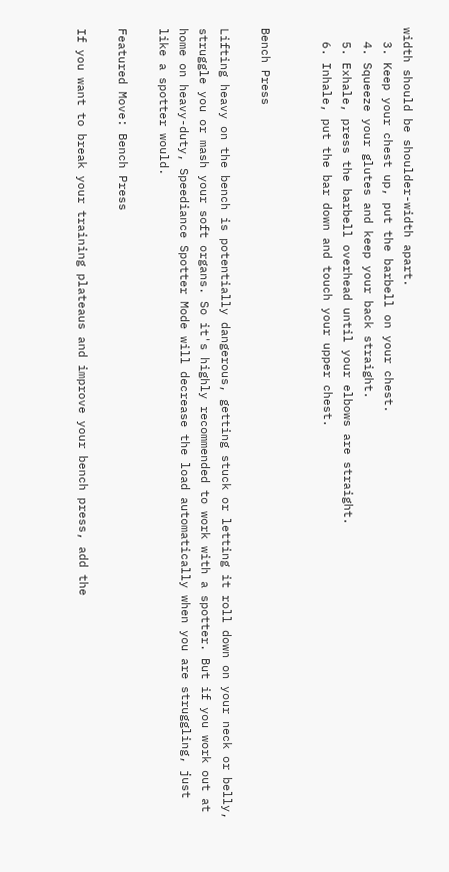width should be shoulder-width apart.
  3. Keep your chest up, put the barbell on your chest.
  4. Squeeze your glutes and keep your back straight.
  5. Exhale, press the barbell overhead until your elbows are straight.
  6. Inhale, put the bar down and touch your upper chest.


Bench Press

Lifting heavy on the bench is potentially dangerous, getting stuck or letting it roll down on your neck or belly, struggle you or mash your soft organs. So it's highly recommended to work with a spotter. But if you work out at home on heavy-duty, Speediance Spotter Mode will decrease the load automatically when you are struggling, just like a spotter would.

Featured Move: Bench Press

If you want to break your training plateaus and improve your bench press, add the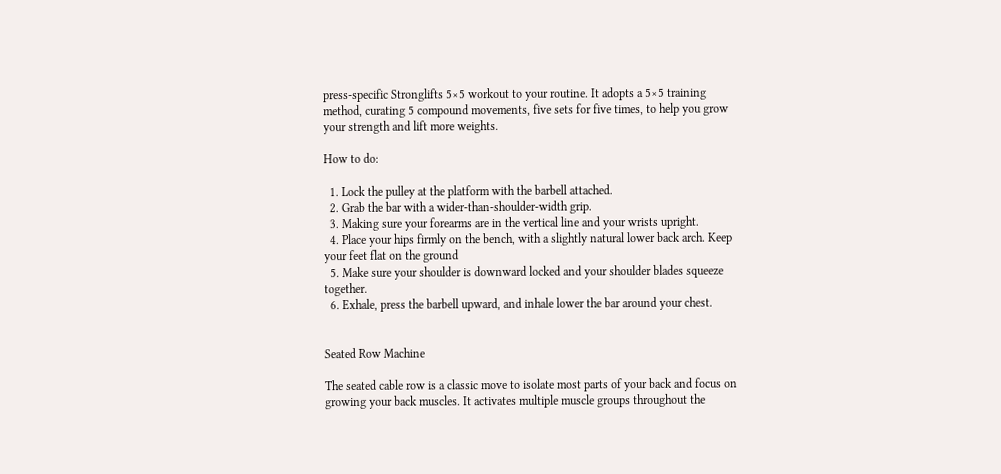press-specific Stronglifts 5×5 workout to your routine. It adopts a 5×5 training method, curating 5 compound movements, five sets for five times, to help you grow your strength and lift more weights.

How to do:

  1. Lock the pulley at the platform with the barbell attached.
  2. Grab the bar with a wider-than-shoulder-width grip.
  3. Making sure your forearms are in the vertical line and your wrists upright.
  4. Place your hips firmly on the bench, with a slightly natural lower back arch. Keep your feet flat on the ground
  5. Make sure your shoulder is downward locked and your shoulder blades squeeze together.
  6. Exhale, press the barbell upward, and inhale lower the bar around your chest.


Seated Row Machine

The seated cable row is a classic move to isolate most parts of your back and focus on growing your back muscles. It activates multiple muscle groups throughout the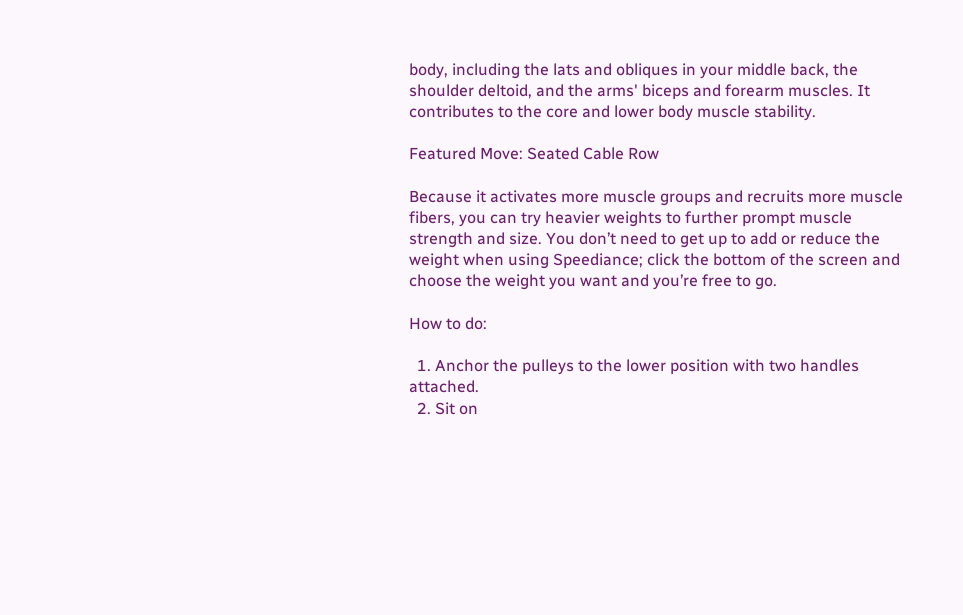body, including the lats and obliques in your middle back, the shoulder deltoid, and the arms' biceps and forearm muscles. It contributes to the core and lower body muscle stability.

Featured Move: Seated Cable Row

Because it activates more muscle groups and recruits more muscle fibers, you can try heavier weights to further prompt muscle strength and size. You don’t need to get up to add or reduce the weight when using Speediance; click the bottom of the screen and choose the weight you want and you’re free to go.

How to do:

  1. Anchor the pulleys to the lower position with two handles attached.
  2. Sit on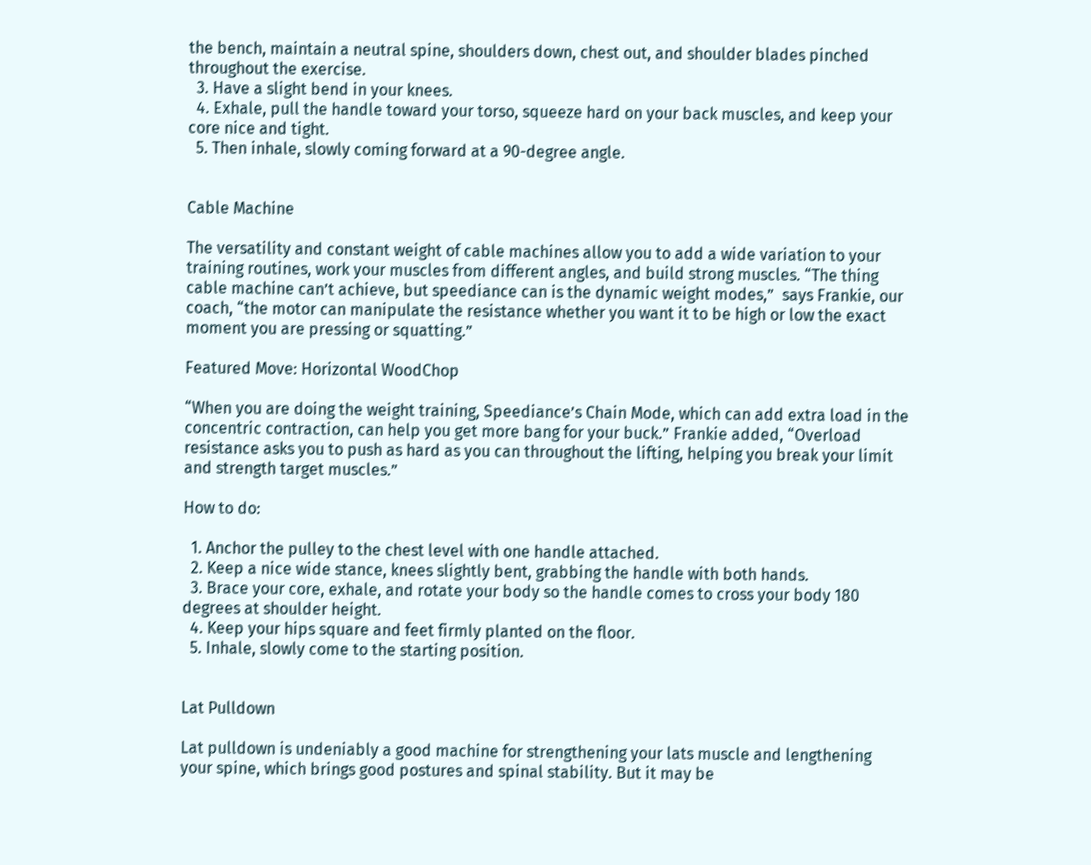the bench, maintain a neutral spine, shoulders down, chest out, and shoulder blades pinched throughout the exercise.
  3. Have a slight bend in your knees.
  4. Exhale, pull the handle toward your torso, squeeze hard on your back muscles, and keep your core nice and tight.
  5. Then inhale, slowly coming forward at a 90-degree angle.


Cable Machine

The versatility and constant weight of cable machines allow you to add a wide variation to your training routines, work your muscles from different angles, and build strong muscles. “The thing cable machine can’t achieve, but speediance can is the dynamic weight modes,”  says Frankie, our coach, “the motor can manipulate the resistance whether you want it to be high or low the exact moment you are pressing or squatting.”

Featured Move: Horizontal WoodChop

“When you are doing the weight training, Speediance’s Chain Mode, which can add extra load in the concentric contraction, can help you get more bang for your buck.” Frankie added, “Overload resistance asks you to push as hard as you can throughout the lifting, helping you break your limit and strength target muscles.”

How to do:

  1. Anchor the pulley to the chest level with one handle attached.
  2. Keep a nice wide stance, knees slightly bent, grabbing the handle with both hands.
  3. Brace your core, exhale, and rotate your body so the handle comes to cross your body 180 degrees at shoulder height.
  4. Keep your hips square and feet firmly planted on the floor.
  5. Inhale, slowly come to the starting position.


Lat Pulldown

Lat pulldown is undeniably a good machine for strengthening your lats muscle and lengthening your spine, which brings good postures and spinal stability. But it may be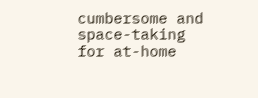cumbersome and space-taking for at-home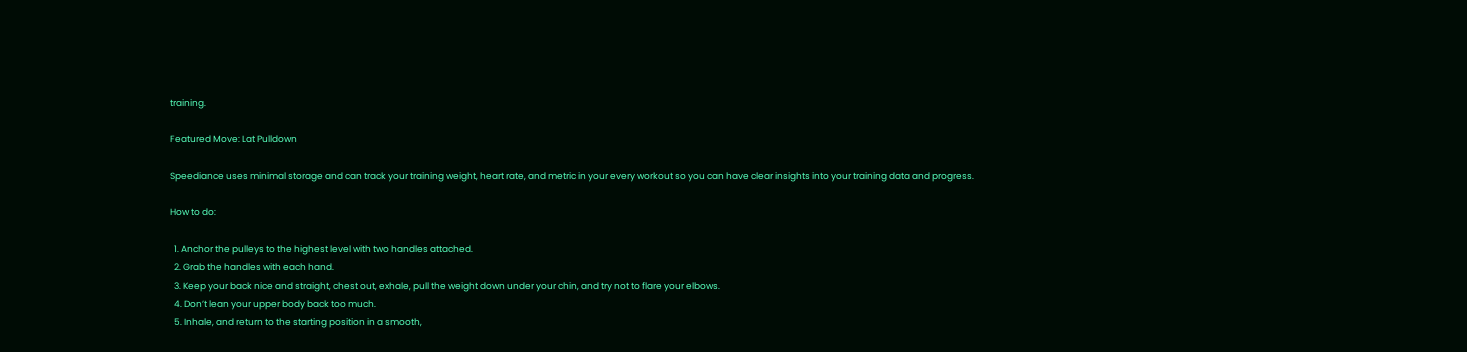training.

Featured Move: Lat Pulldown

Speediance uses minimal storage and can track your training weight, heart rate, and metric in your every workout so you can have clear insights into your training data and progress.

How to do:

  1. Anchor the pulleys to the highest level with two handles attached.
  2. Grab the handles with each hand.
  3. Keep your back nice and straight, chest out, exhale, pull the weight down under your chin, and try not to flare your elbows.
  4. Don’t lean your upper body back too much.
  5. Inhale, and return to the starting position in a smooth,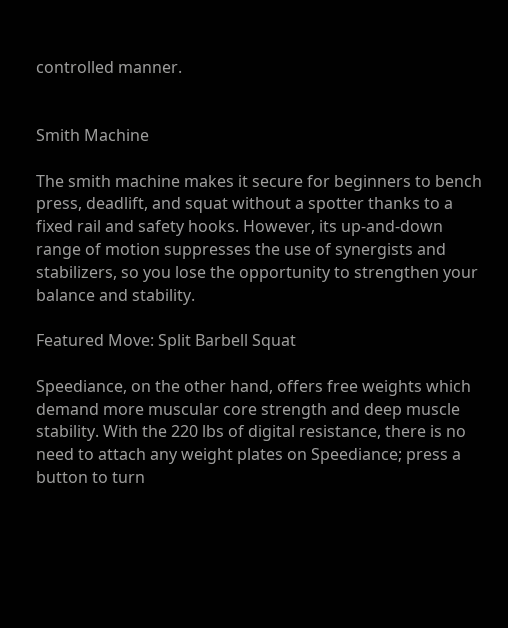controlled manner.


Smith Machine

The smith machine makes it secure for beginners to bench press, deadlift, and squat without a spotter thanks to a fixed rail and safety hooks. However, its up-and-down range of motion suppresses the use of synergists and stabilizers, so you lose the opportunity to strengthen your balance and stability.

Featured Move: Split Barbell Squat

Speediance, on the other hand, offers free weights which demand more muscular core strength and deep muscle stability. With the 220 lbs of digital resistance, there is no need to attach any weight plates on Speediance; press a button to turn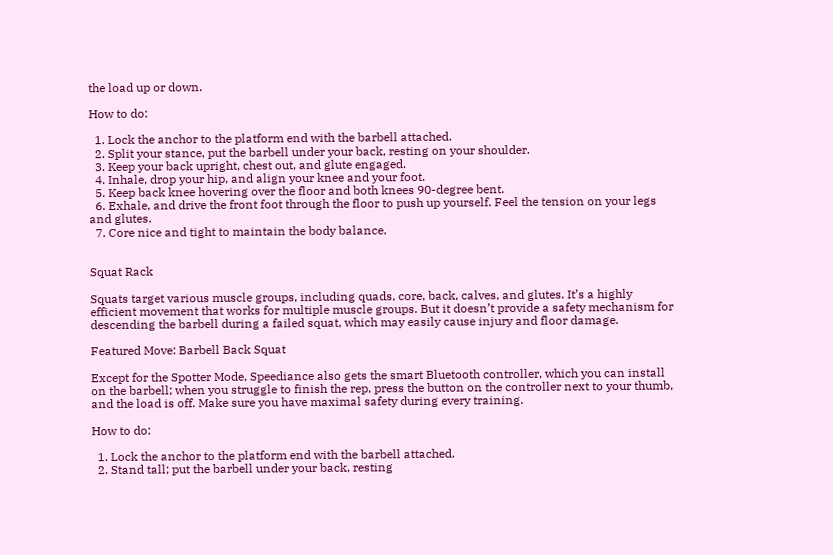the load up or down.

How to do:

  1. Lock the anchor to the platform end with the barbell attached.
  2. Split your stance, put the barbell under your back, resting on your shoulder.
  3. Keep your back upright, chest out, and glute engaged.
  4. Inhale, drop your hip, and align your knee and your foot.
  5. Keep back knee hovering over the floor and both knees 90-degree bent.
  6. Exhale, and drive the front foot through the floor to push up yourself. Feel the tension on your legs and glutes.
  7. Core nice and tight to maintain the body balance.


Squat Rack

Squats target various muscle groups, including quads, core, back, calves, and glutes. It’s a highly efficient movement that works for multiple muscle groups. But it doesn’t provide a safety mechanism for descending the barbell during a failed squat, which may easily cause injury and floor damage.

Featured Move: Barbell Back Squat

Except for the Spotter Mode, Speediance also gets the smart Bluetooth controller, which you can install on the barbell; when you struggle to finish the rep, press the button on the controller next to your thumb, and the load is off. Make sure you have maximal safety during every training.

How to do:

  1. Lock the anchor to the platform end with the barbell attached.
  2. Stand tall; put the barbell under your back, resting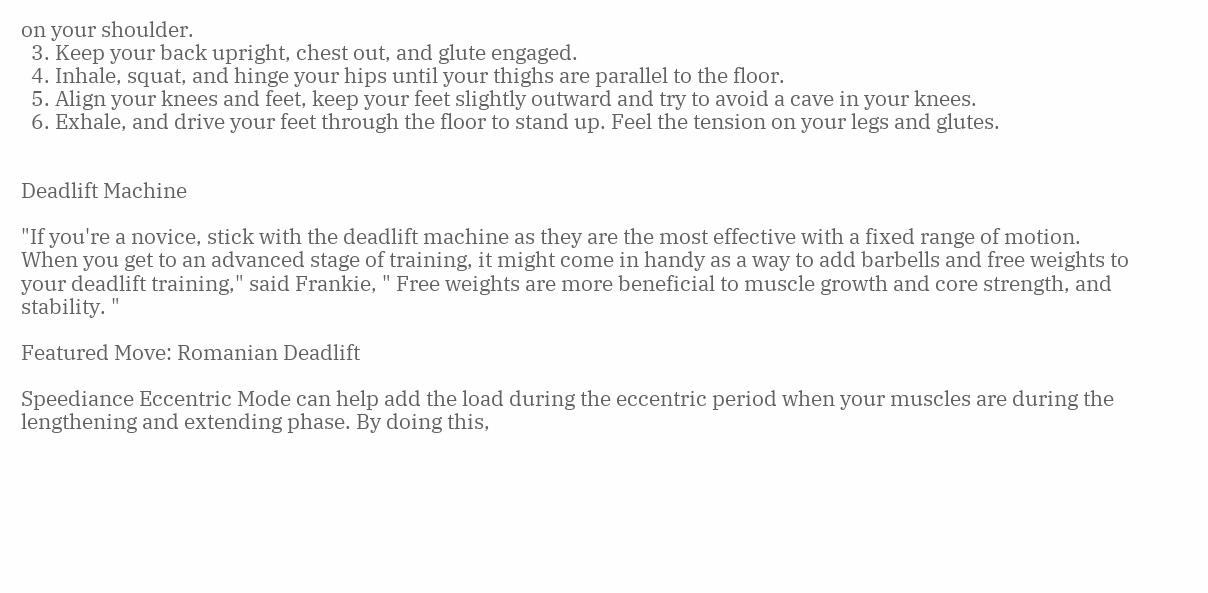on your shoulder.
  3. Keep your back upright, chest out, and glute engaged.
  4. Inhale, squat, and hinge your hips until your thighs are parallel to the floor.
  5. Align your knees and feet, keep your feet slightly outward and try to avoid a cave in your knees.
  6. Exhale, and drive your feet through the floor to stand up. Feel the tension on your legs and glutes.


Deadlift Machine

"If you're a novice, stick with the deadlift machine as they are the most effective with a fixed range of motion. When you get to an advanced stage of training, it might come in handy as a way to add barbells and free weights to your deadlift training," said Frankie, " Free weights are more beneficial to muscle growth and core strength, and stability. "

Featured Move: Romanian Deadlift

Speediance Eccentric Mode can help add the load during the eccentric period when your muscles are during the lengthening and extending phase. By doing this,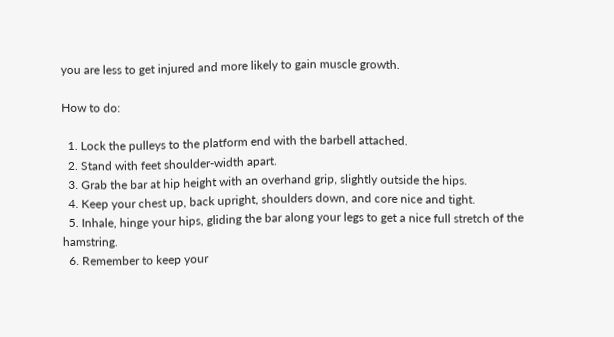you are less to get injured and more likely to gain muscle growth.

How to do:

  1. Lock the pulleys to the platform end with the barbell attached.
  2. Stand with feet shoulder-width apart.
  3. Grab the bar at hip height with an overhand grip, slightly outside the hips.
  4. Keep your chest up, back upright, shoulders down, and core nice and tight.
  5. Inhale, hinge your hips, gliding the bar along your legs to get a nice full stretch of the hamstring.
  6. Remember to keep your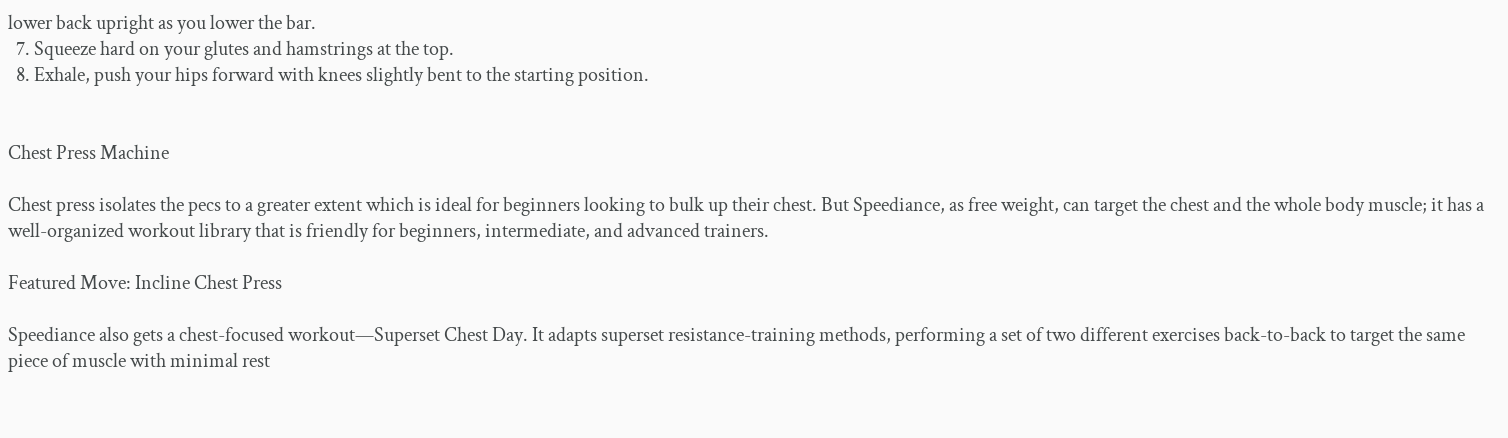lower back upright as you lower the bar.
  7. Squeeze hard on your glutes and hamstrings at the top.
  8. Exhale, push your hips forward with knees slightly bent to the starting position.


Chest Press Machine

Chest press isolates the pecs to a greater extent which is ideal for beginners looking to bulk up their chest. But Speediance, as free weight, can target the chest and the whole body muscle; it has a well-organized workout library that is friendly for beginners, intermediate, and advanced trainers.

Featured Move: Incline Chest Press

Speediance also gets a chest-focused workout—Superset Chest Day. It adapts superset resistance-training methods, performing a set of two different exercises back-to-back to target the same piece of muscle with minimal rest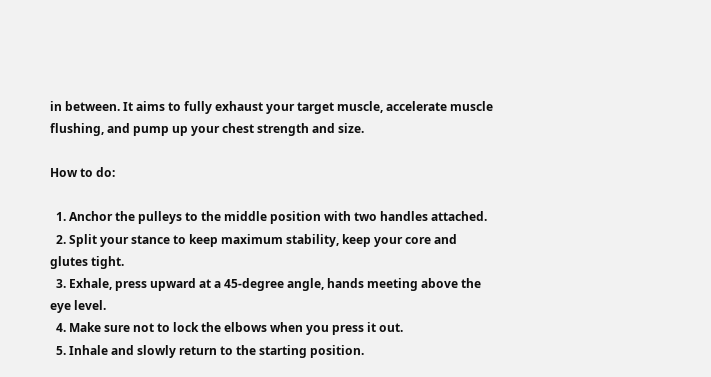in between. It aims to fully exhaust your target muscle, accelerate muscle flushing, and pump up your chest strength and size.

How to do:

  1. Anchor the pulleys to the middle position with two handles attached.
  2. Split your stance to keep maximum stability, keep your core and glutes tight.
  3. Exhale, press upward at a 45-degree angle, hands meeting above the eye level.
  4. Make sure not to lock the elbows when you press it out.
  5. Inhale and slowly return to the starting position.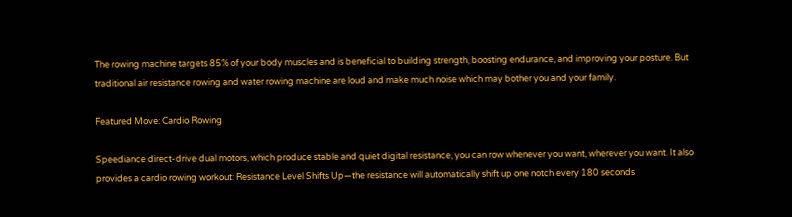The rowing machine targets 85% of your body muscles and is beneficial to building strength, boosting endurance, and improving your posture. But traditional air resistance rowing and water rowing machine are loud and make much noise which may bother you and your family.

Featured Move: Cardio Rowing

Speediance direct-drive dual motors, which produce stable and quiet digital resistance, you can row whenever you want, wherever you want. It also provides a cardio rowing workout: Resistance Level Shifts Up—the resistance will automatically shift up one notch every 180 seconds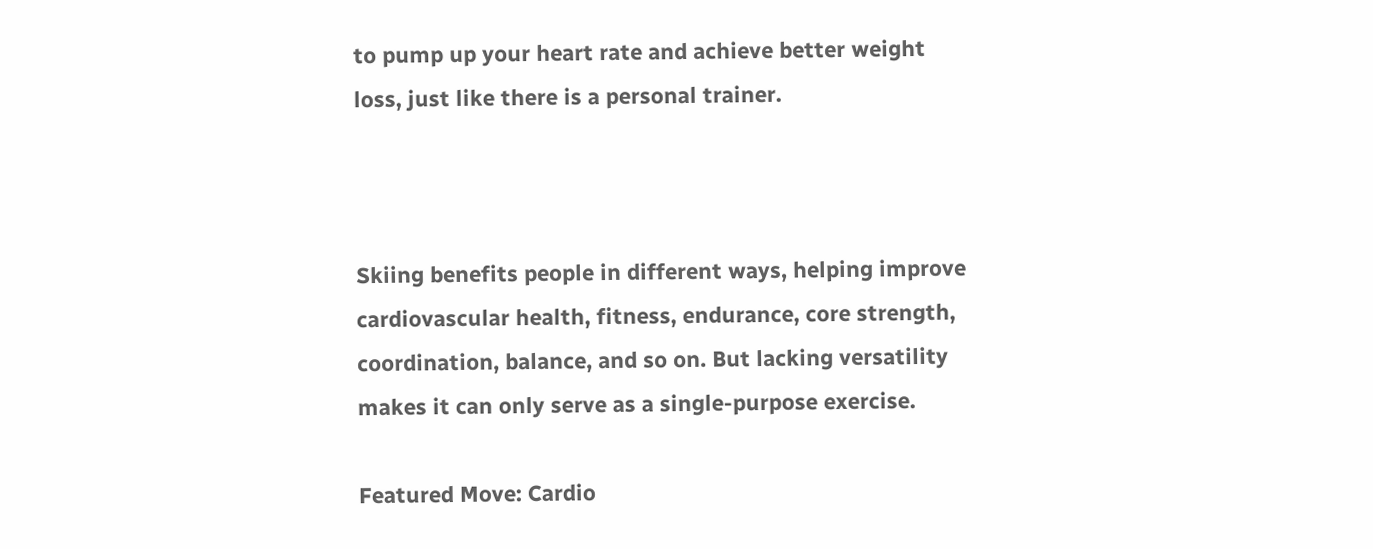to pump up your heart rate and achieve better weight loss, just like there is a personal trainer.



Skiing benefits people in different ways, helping improve cardiovascular health, fitness, endurance, core strength, coordination, balance, and so on. But lacking versatility makes it can only serve as a single-purpose exercise.

Featured Move: Cardio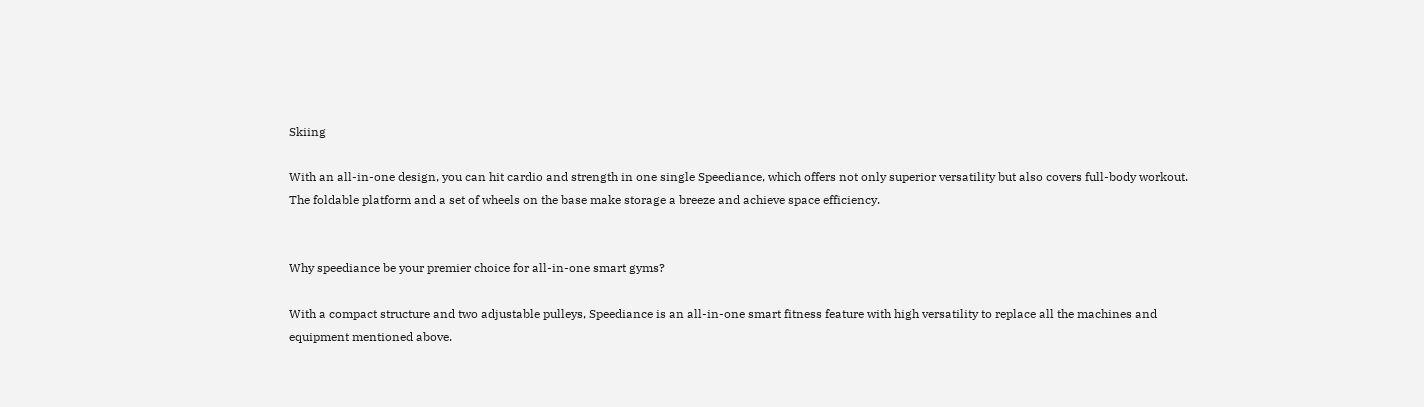Skiing

With an all-in-one design, you can hit cardio and strength in one single Speediance, which offers not only superior versatility but also covers full-body workout. The foldable platform and a set of wheels on the base make storage a breeze and achieve space efficiency.


Why speediance be your premier choice for all-in-one smart gyms?

With a compact structure and two adjustable pulleys, Speediance is an all-in-one smart fitness feature with high versatility to replace all the machines and equipment mentioned above.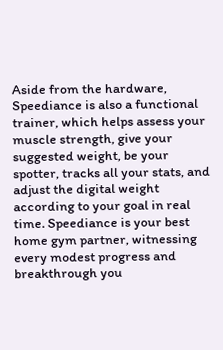Aside from the hardware, Speediance is also a functional trainer, which helps assess your muscle strength, give your suggested weight, be your spotter, tracks all your stats, and adjust the digital weight according to your goal in real time. Speediance is your best home gym partner, witnessing every modest progress and breakthrough you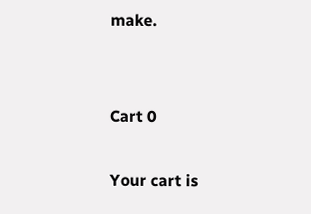make.


Cart 0

Your cart is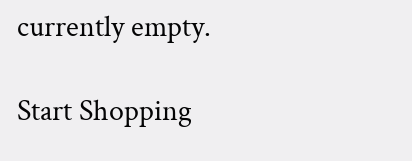currently empty.

Start Shopping